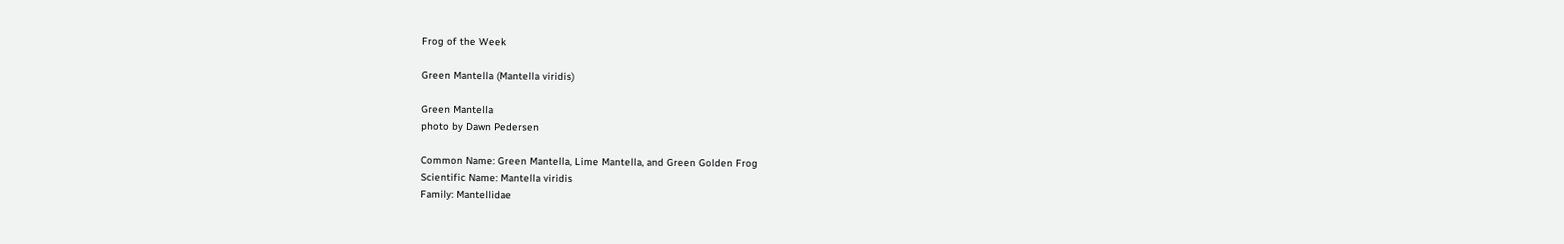Frog of the Week

Green Mantella (Mantella viridis)

Green Mantella
photo by Dawn Pedersen

Common Name: Green Mantella, Lime Mantella, and Green Golden Frog
Scientific Name: Mantella viridis
Family: Mantellidae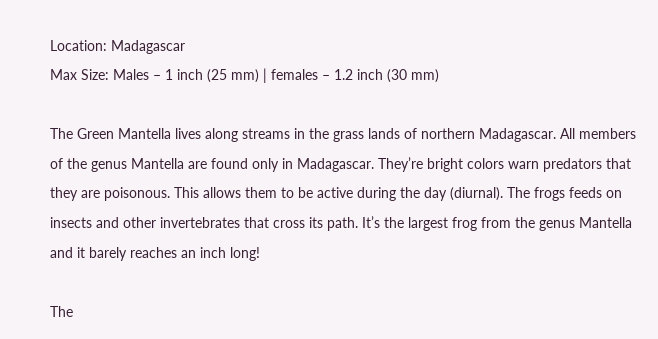Location: Madagascar
Max Size: Males – 1 inch (25 mm) | females – 1.2 inch (30 mm)

The Green Mantella lives along streams in the grass lands of northern Madagascar. All members of the genus Mantella are found only in Madagascar. They’re bright colors warn predators that they are poisonous. This allows them to be active during the day (diurnal). The frogs feeds on insects and other invertebrates that cross its path. It’s the largest frog from the genus Mantella and it barely reaches an inch long!

The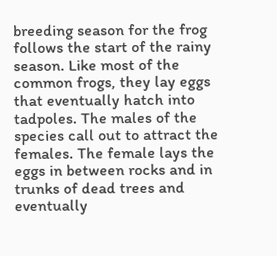breeding season for the frog follows the start of the rainy season. Like most of the common frogs, they lay eggs that eventually hatch into tadpoles. The males of the species call out to attract the females. The female lays the eggs in between rocks and in trunks of dead trees and eventually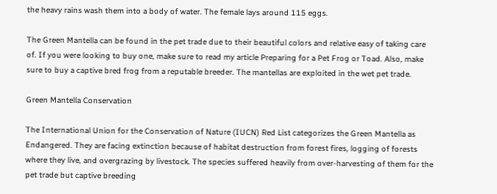the heavy rains wash them into a body of water. The female lays around 115 eggs.

The Green Mantella can be found in the pet trade due to their beautiful colors and relative easy of taking care of. If you were looking to buy one, make sure to read my article Preparing for a Pet Frog or Toad. Also, make sure to buy a captive bred frog from a reputable breeder. The mantellas are exploited in the wet pet trade.

Green Mantella Conservation

The International Union for the Conservation of Nature (IUCN) Red List categorizes the Green Mantella as Endangered. They are facing extinction because of habitat destruction from forest fires, logging of forests where they live, and overgrazing by livestock. The species suffered heavily from over-harvesting of them for the pet trade but captive breeding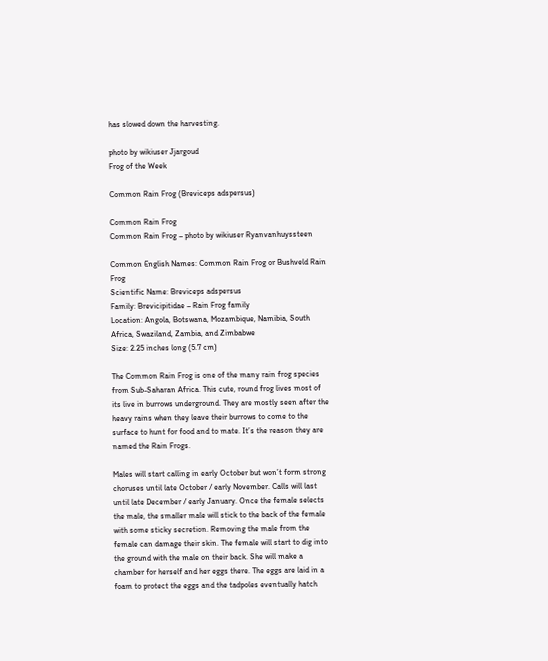has slowed down the harvesting.

photo by wikiuser Jjargoud
Frog of the Week

Common Rain Frog (Breviceps adspersus)

Common Rain Frog
Common Rain Frog – photo by wikiuser Ryanvanhuyssteen

Common English Names: Common Rain Frog or Bushveld Rain Frog
Scientific Name: Breviceps adspersus
Family: Brevicipitidae – Rain Frog family
Location: Angola, Botswana, Mozambique, Namibia, South Africa, Swaziland, Zambia, and Zimbabwe
Size: 2.25 inches long (5.7 cm)

The Common Rain Frog is one of the many rain frog species from Sub-Saharan Africa. This cute, round frog lives most of its live in burrows underground. They are mostly seen after the heavy rains when they leave their burrows to come to the surface to hunt for food and to mate. It’s the reason they are named the Rain Frogs.

Males will start calling in early October but won’t form strong choruses until late October / early November. Calls will last until late December / early January. Once the female selects the male, the smaller male will stick to the back of the female with some sticky secretion. Removing the male from the female can damage their skin. The female will start to dig into the ground with the male on their back. She will make a chamber for herself and her eggs there. The eggs are laid in a foam to protect the eggs and the tadpoles eventually hatch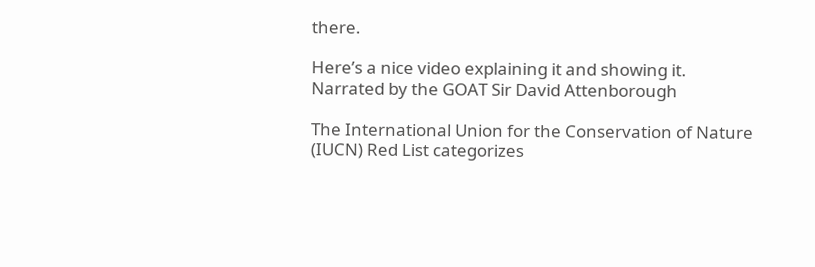there.

Here’s a nice video explaining it and showing it. Narrated by the GOAT Sir David Attenborough

The International Union for the Conservation of Nature (IUCN) Red List categorizes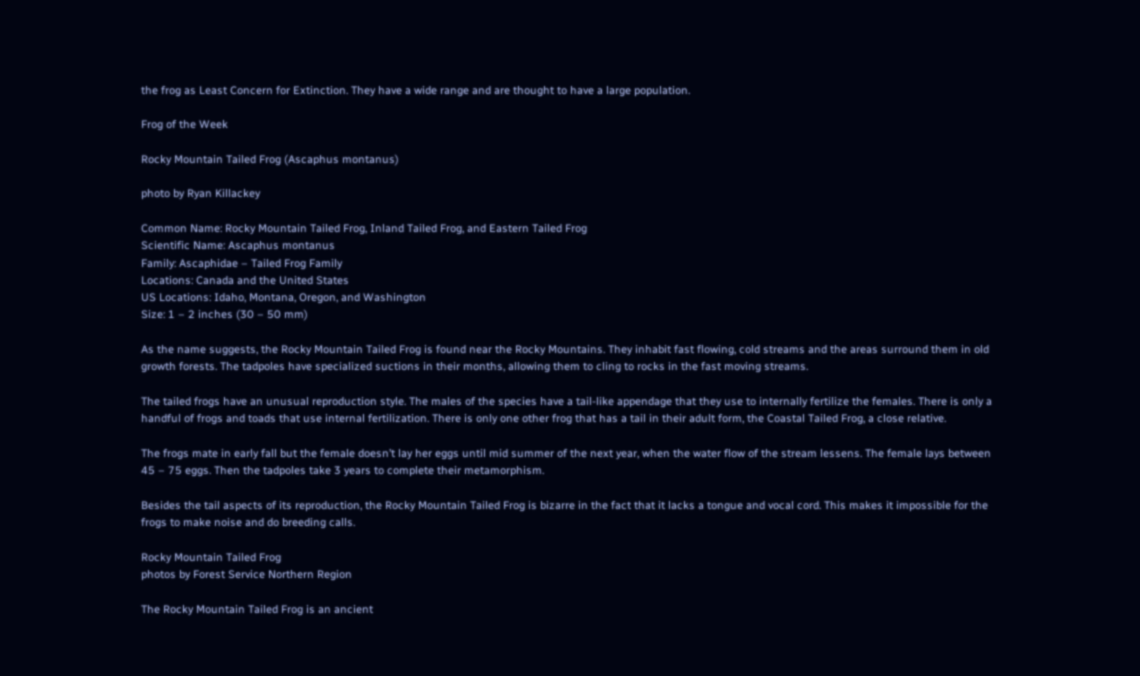the frog as Least Concern for Extinction. They have a wide range and are thought to have a large population.

Frog of the Week

Rocky Mountain Tailed Frog (Ascaphus montanus)

photo by Ryan Killackey

Common Name: Rocky Mountain Tailed Frog, Inland Tailed Frog, and Eastern Tailed Frog
Scientific Name: Ascaphus montanus
Family: Ascaphidae – Tailed Frog Family
Locations: Canada and the United States
US Locations: Idaho, Montana, Oregon, and Washington
Size: 1 – 2 inches (30 – 50 mm)

As the name suggests, the Rocky Mountain Tailed Frog is found near the Rocky Mountains. They inhabit fast flowing, cold streams and the areas surround them in old growth forests. The tadpoles have specialized suctions in their months, allowing them to cling to rocks in the fast moving streams.

The tailed frogs have an unusual reproduction style. The males of the species have a tail-like appendage that they use to internally fertilize the females. There is only a handful of frogs and toads that use internal fertilization. There is only one other frog that has a tail in their adult form, the Coastal Tailed Frog, a close relative.

The frogs mate in early fall but the female doesn’t lay her eggs until mid summer of the next year, when the water flow of the stream lessens. The female lays between 45 – 75 eggs. Then the tadpoles take 3 years to complete their metamorphism.

Besides the tail aspects of its reproduction, the Rocky Mountain Tailed Frog is bizarre in the fact that it lacks a tongue and vocal cord. This makes it impossible for the frogs to make noise and do breeding calls.

Rocky Mountain Tailed Frog
photos by Forest Service Northern Region

The Rocky Mountain Tailed Frog is an ancient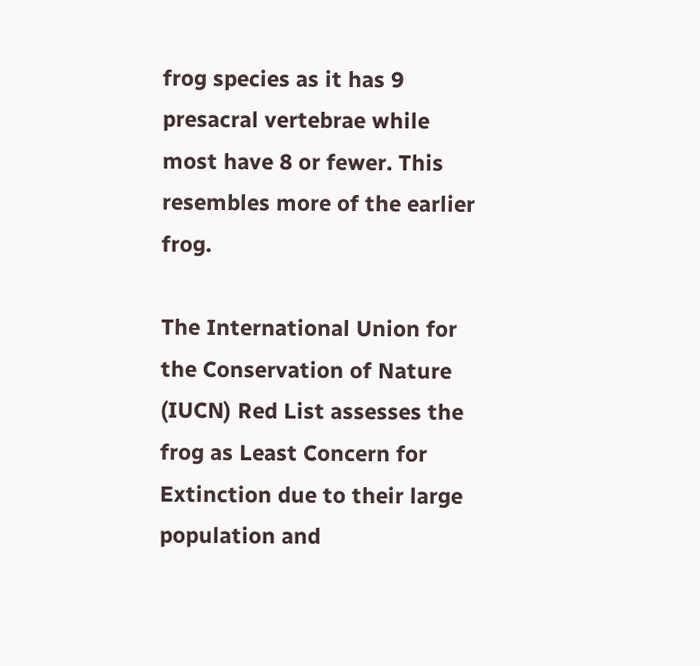frog species as it has 9 presacral vertebrae while most have 8 or fewer. This resembles more of the earlier frog.

The International Union for the Conservation of Nature (IUCN) Red List assesses the frog as Least Concern for Extinction due to their large population and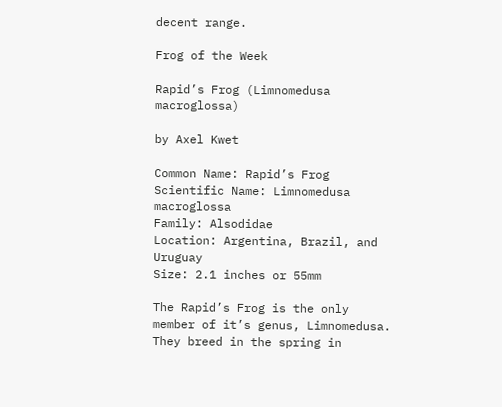decent range.

Frog of the Week

Rapid’s Frog (Limnomedusa macroglossa)

by Axel Kwet

Common Name: Rapid’s Frog
Scientific Name: Limnomedusa macroglossa
Family: Alsodidae
Location: Argentina, Brazil, and Uruguay
Size: 2.1 inches or 55mm

The Rapid’s Frog is the only member of it’s genus, Limnomedusa. They breed in the spring in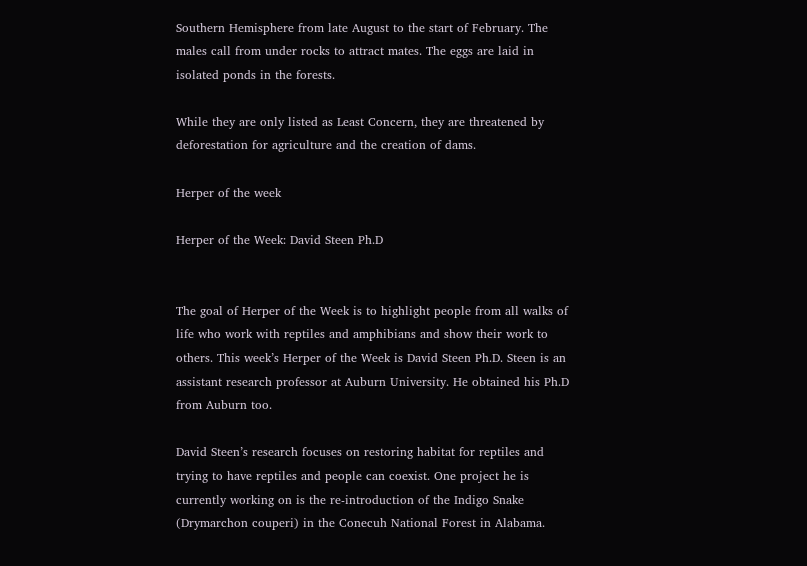Southern Hemisphere from late August to the start of February. The males call from under rocks to attract mates. The eggs are laid in isolated ponds in the forests.

While they are only listed as Least Concern, they are threatened by deforestation for agriculture and the creation of dams.

Herper of the week

Herper of the Week: David Steen Ph.D


The goal of Herper of the Week is to highlight people from all walks of life who work with reptiles and amphibians and show their work to others. This week’s Herper of the Week is David Steen Ph.D. Steen is an assistant research professor at Auburn University. He obtained his Ph.D from Auburn too.

David Steen’s research focuses on restoring habitat for reptiles and trying to have reptiles and people can coexist. One project he is currently working on is the re-introduction of the Indigo Snake (Drymarchon couperi) in the Conecuh National Forest in Alabama.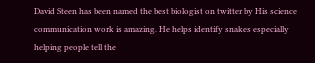David Steen has been named the best biologist on twitter by His science communication work is amazing. He helps identify snakes especially helping people tell the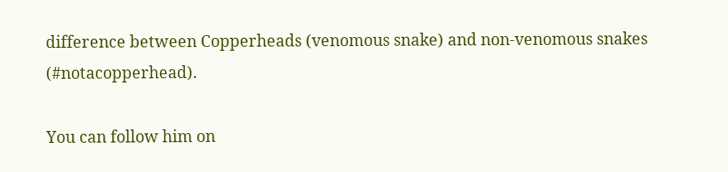difference between Copperheads (venomous snake) and non-venomous snakes (#notacopperhead).

You can follow him on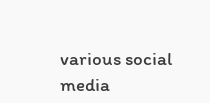various social media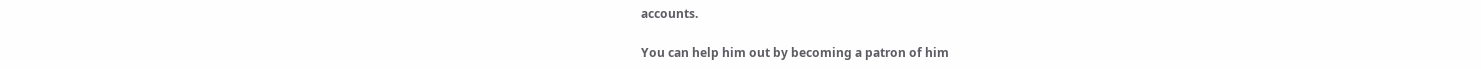accounts.

You can help him out by becoming a patron of him